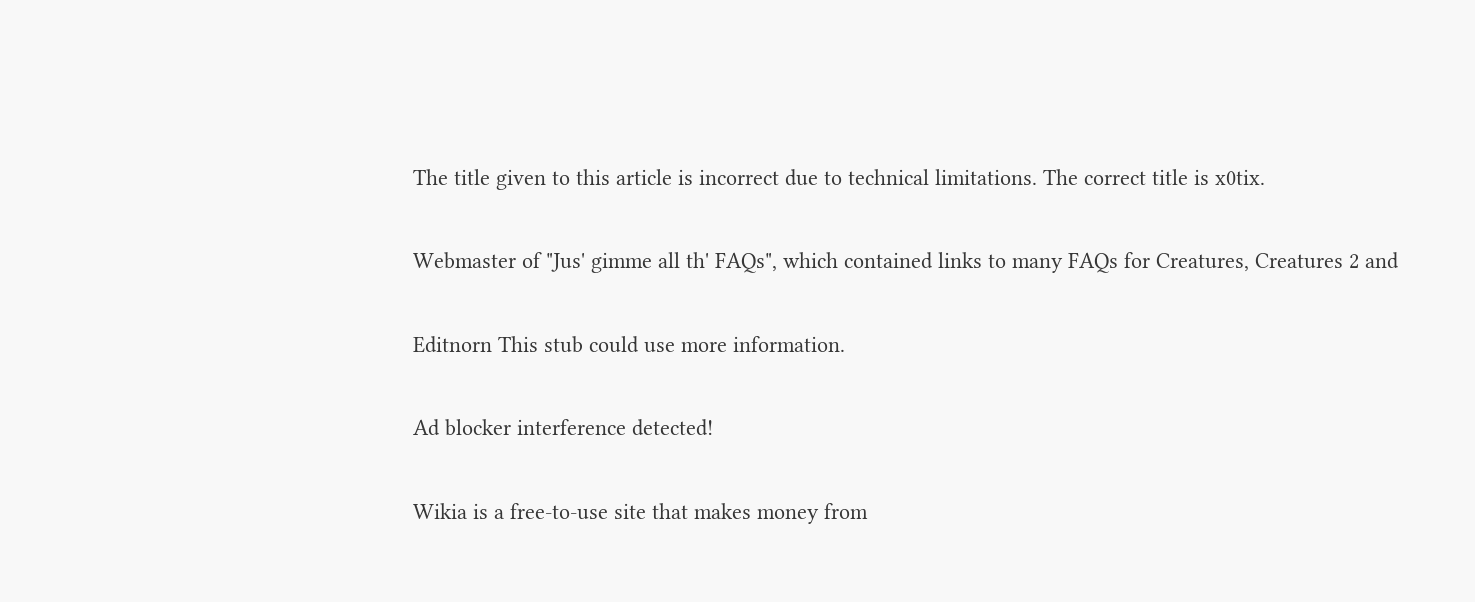The title given to this article is incorrect due to technical limitations. The correct title is x0tix.

Webmaster of "Jus' gimme all th' FAQs", which contained links to many FAQs for Creatures, Creatures 2 and

Editnorn This stub could use more information.

Ad blocker interference detected!

Wikia is a free-to-use site that makes money from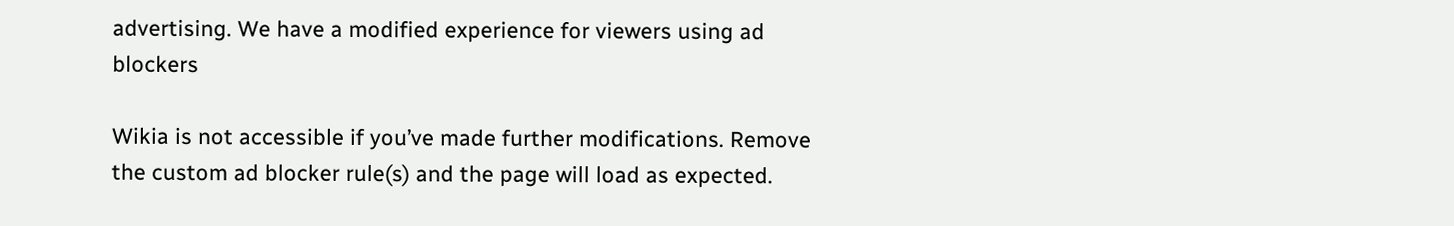advertising. We have a modified experience for viewers using ad blockers

Wikia is not accessible if you’ve made further modifications. Remove the custom ad blocker rule(s) and the page will load as expected.